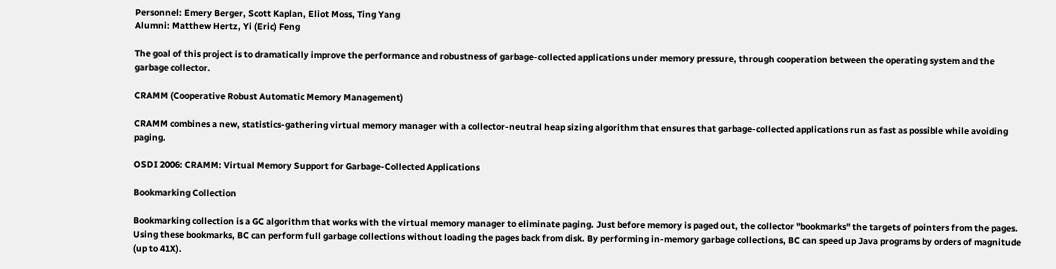Personnel: Emery Berger, Scott Kaplan, Eliot Moss, Ting Yang
Alumni: Matthew Hertz, Yi (Eric) Feng

The goal of this project is to dramatically improve the performance and robustness of garbage-collected applications under memory pressure, through cooperation between the operating system and the garbage collector.

CRAMM (Cooperative Robust Automatic Memory Management)

CRAMM combines a new, statistics-gathering virtual memory manager with a collector-neutral heap sizing algorithm that ensures that garbage-collected applications run as fast as possible while avoiding paging.

OSDI 2006: CRAMM: Virtual Memory Support for Garbage-Collected Applications

Bookmarking Collection

Bookmarking collection is a GC algorithm that works with the virtual memory manager to eliminate paging. Just before memory is paged out, the collector "bookmarks" the targets of pointers from the pages. Using these bookmarks, BC can perform full garbage collections without loading the pages back from disk. By performing in-memory garbage collections, BC can speed up Java programs by orders of magnitude (up to 41X).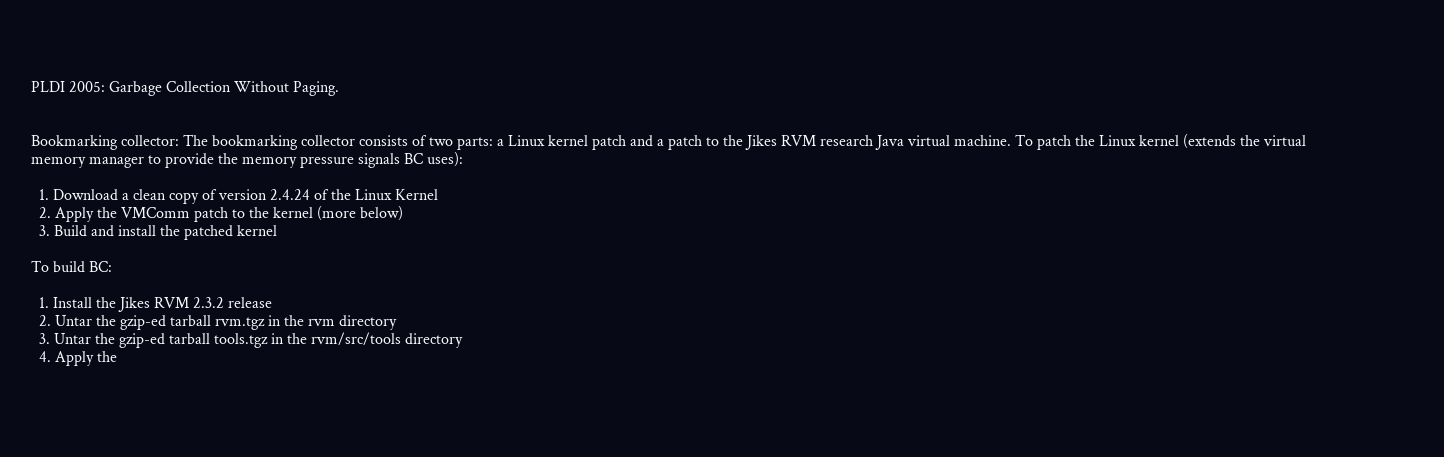PLDI 2005: Garbage Collection Without Paging.


Bookmarking collector: The bookmarking collector consists of two parts: a Linux kernel patch and a patch to the Jikes RVM research Java virtual machine. To patch the Linux kernel (extends the virtual memory manager to provide the memory pressure signals BC uses):

  1. Download a clean copy of version 2.4.24 of the Linux Kernel
  2. Apply the VMComm patch to the kernel (more below)
  3. Build and install the patched kernel

To build BC:

  1. Install the Jikes RVM 2.3.2 release
  2. Untar the gzip-ed tarball rvm.tgz in the rvm directory
  3. Untar the gzip-ed tarball tools.tgz in the rvm/src/tools directory
  4. Apply the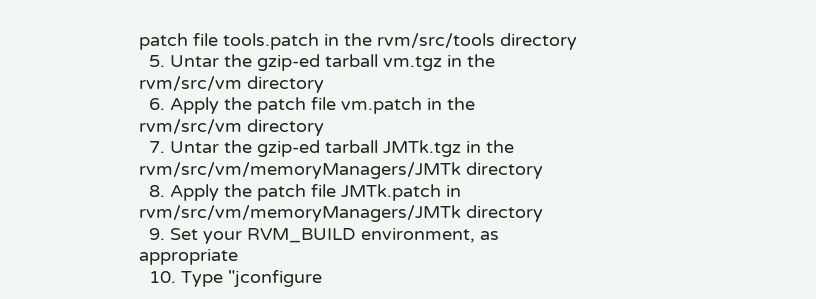patch file tools.patch in the rvm/src/tools directory
  5. Untar the gzip-ed tarball vm.tgz in the rvm/src/vm directory
  6. Apply the patch file vm.patch in the rvm/src/vm directory
  7. Untar the gzip-ed tarball JMTk.tgz in the rvm/src/vm/memoryManagers/JMTk directory
  8. Apply the patch file JMTk.patch in rvm/src/vm/memoryManagers/JMTk directory
  9. Set your RVM_BUILD environment, as appropriate
  10. Type "jconfigure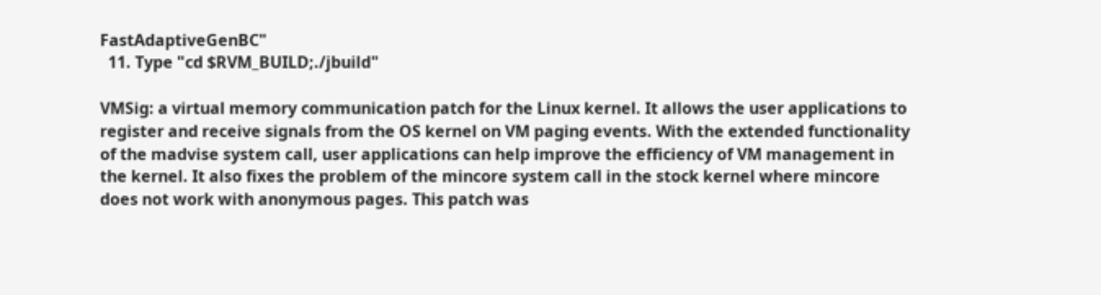FastAdaptiveGenBC"
  11. Type "cd $RVM_BUILD;./jbuild"

VMSig: a virtual memory communication patch for the Linux kernel. It allows the user applications to register and receive signals from the OS kernel on VM paging events. With the extended functionality of the madvise system call, user applications can help improve the efficiency of VM management in the kernel. It also fixes the problem of the mincore system call in the stock kernel where mincore does not work with anonymous pages. This patch was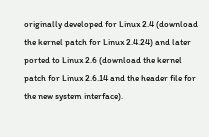originally developed for Linux 2.4 (download the kernel patch for Linux 2.4.24) and later ported to Linux 2.6 (download the kernel patch for Linux 2.6.14 and the header file for the new system interface).